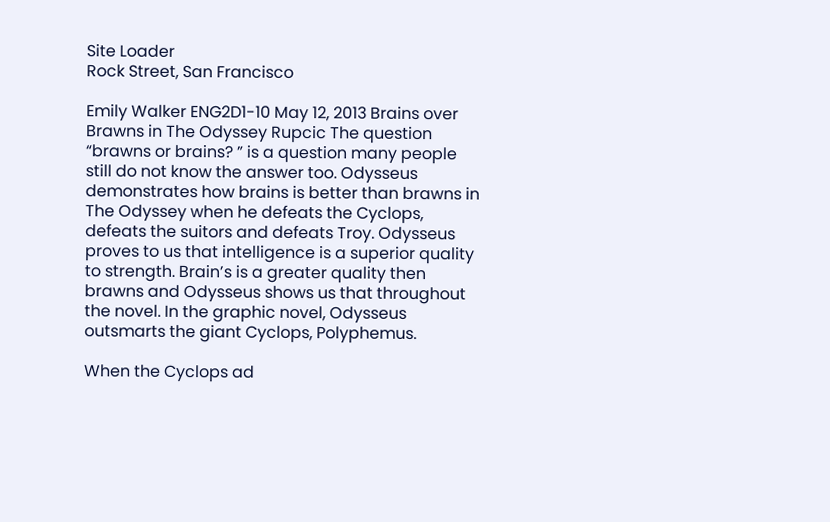Site Loader
Rock Street, San Francisco

Emily Walker ENG2D1-10 May 12, 2013 Brains over Brawns in The Odyssey Rupcic The question “brawns or brains? ” is a question many people still do not know the answer too. Odysseus demonstrates how brains is better than brawns in The Odyssey when he defeats the Cyclops, defeats the suitors and defeats Troy. Odysseus proves to us that intelligence is a superior quality to strength. Brain’s is a greater quality then brawns and Odysseus shows us that throughout the novel. In the graphic novel, Odysseus outsmarts the giant Cyclops, Polyphemus.

When the Cyclops ad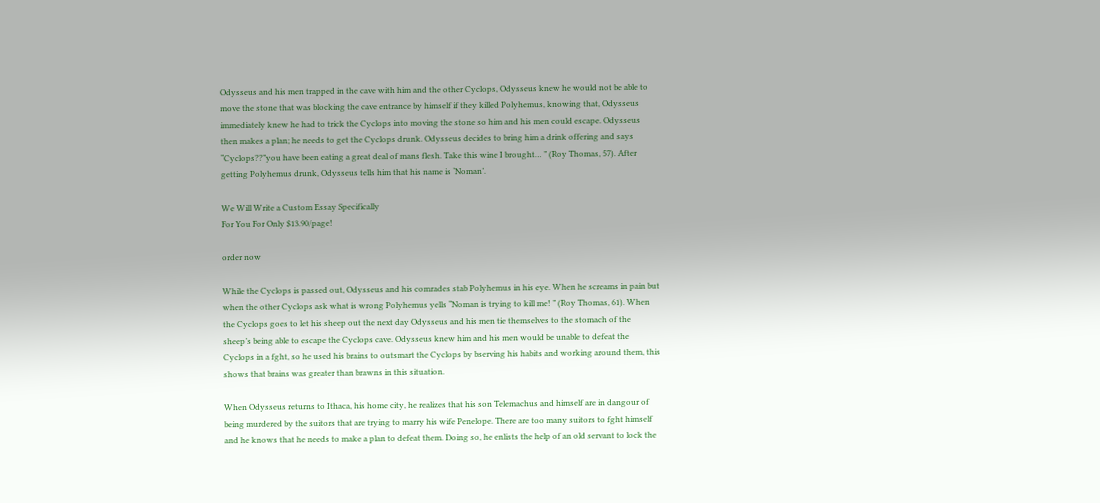Odysseus and his men trapped in the cave with him and the other Cyclops, Odysseus knew he would not be able to move the stone that was blocking the cave entrance by himself if they killed Polyhemus, knowing that, Odysseus immediately knew he had to trick the Cyclops into moving the stone so him and his men could escape. Odysseus then makes a plan; he needs to get the Cyclops drunk. Odysseus decides to bring him a drink offering and says “Cyclops??”you have been eating a great deal of mans flesh. Take this wine I brought… ” (Roy Thomas, 57). After getting Polyhemus drunk, Odysseus tells him that his name is ‘Noman’.

We Will Write a Custom Essay Specifically
For You For Only $13.90/page!

order now

While the Cyclops is passed out, Odysseus and his comrades stab Polyhemus in his eye. When he screams in pain but when the other Cyclops ask what is wrong Polyhemus yells “Noman is trying to kill me! ” (Roy Thomas, 61). When the Cyclops goes to let his sheep out the next day Odysseus and his men tie themselves to the stomach of the sheep’s being able to escape the Cyclops cave. Odysseus knew him and his men would be unable to defeat the Cyclops in a fght, so he used his brains to outsmart the Cyclops by bserving his habits and working around them, this shows that brains was greater than brawns in this situation.

When Odysseus returns to Ithaca, his home city, he realizes that his son Telemachus and himself are in dangour of being murdered by the suitors that are trying to marry his wife Penelope. There are too many suitors to fght himself and he knows that he needs to make a plan to defeat them. Doing so, he enlists the help of an old servant to lock the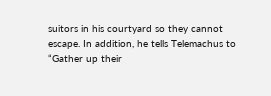suitors in his courtyard so they cannot escape. In addition, he tells Telemachus to “Gather up their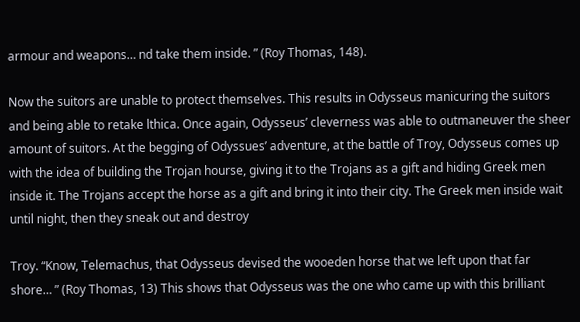armour and weapons… nd take them inside. ” (Roy Thomas, 148).

Now the suitors are unable to protect themselves. This results in Odysseus manicuring the suitors and being able to retake lthica. Once again, Odysseus’ cleverness was able to outmaneuver the sheer amount of suitors. At the begging of Odyssues’ adventure, at the battle of Troy, Odysseus comes up with the idea of building the Trojan hourse, giving it to the Trojans as a gift and hiding Greek men inside it. The Trojans accept the horse as a gift and bring it into their city. The Greek men inside wait until night, then they sneak out and destroy

Troy. “Know, Telemachus, that Odysseus devised the wooeden horse that we left upon that far shore… ” (Roy Thomas, 13) This shows that Odysseus was the one who came up with this brilliant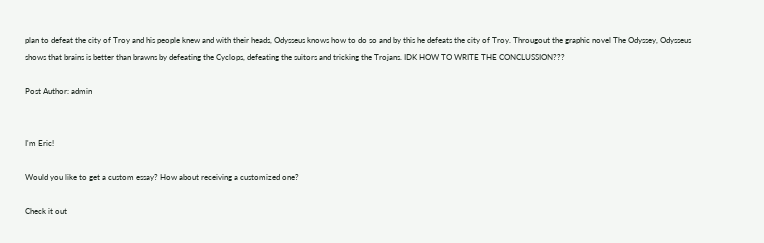plan to defeat the city of Troy and his people knew and with their heads, Odysseus knows how to do so and by this he defeats the city of Troy. Througout the graphic novel The Odyssey, Odysseus shows that brains is better than brawns by defeating the Cyclops, defeating the suitors and tricking the Trojans. IDK HOW TO WRITE THE CONCLUSSION???

Post Author: admin


I'm Eric!

Would you like to get a custom essay? How about receiving a customized one?

Check it out